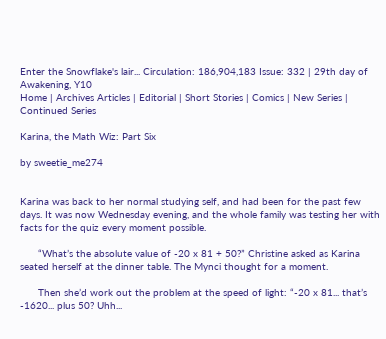Enter the Snowflake's lair... Circulation: 186,904,183 Issue: 332 | 29th day of Awakening, Y10
Home | Archives Articles | Editorial | Short Stories | Comics | New Series | Continued Series

Karina, the Math Wiz: Part Six

by sweetie_me274


Karina was back to her normal studying self, and had been for the past few days. It was now Wednesday evening, and the whole family was testing her with facts for the quiz every moment possible.

      “What’s the absolute value of -20 x 81 + 50?” Christine asked as Karina seated herself at the dinner table. The Mynci thought for a moment.

      Then she’d work out the problem at the speed of light: “-20 x 81... that’s -1620... plus 50? Uhh...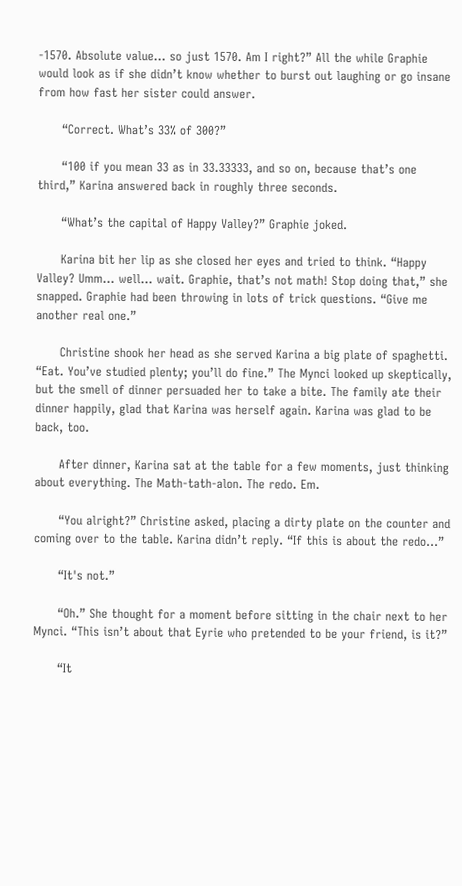-1570. Absolute value... so just 1570. Am I right?” All the while Graphie would look as if she didn’t know whether to burst out laughing or go insane from how fast her sister could answer.

      “Correct. What’s 33% of 300?”

      “100 if you mean 33 as in 33.33333, and so on, because that’s one third,” Karina answered back in roughly three seconds.

      “What’s the capital of Happy Valley?” Graphie joked.

      Karina bit her lip as she closed her eyes and tried to think. “Happy Valley? Umm... well... wait. Graphie, that’s not math! Stop doing that,” she snapped. Graphie had been throwing in lots of trick questions. “Give me another real one.”

      Christine shook her head as she served Karina a big plate of spaghetti. “Eat. You’ve studied plenty; you’ll do fine.” The Mynci looked up skeptically, but the smell of dinner persuaded her to take a bite. The family ate their dinner happily, glad that Karina was herself again. Karina was glad to be back, too.

      After dinner, Karina sat at the table for a few moments, just thinking about everything. The Math-tath-alon. The redo. Em.

      “You alright?” Christine asked, placing a dirty plate on the counter and coming over to the table. Karina didn’t reply. “If this is about the redo...”

      “It's not.”

      “Oh.” She thought for a moment before sitting in the chair next to her Mynci. “This isn’t about that Eyrie who pretended to be your friend, is it?”

      “It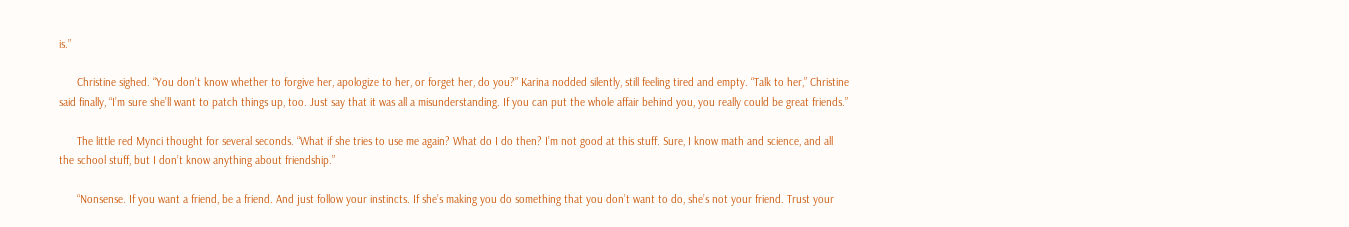is.”

      Christine sighed. “You don’t know whether to forgive her, apologize to her, or forget her, do you?” Karina nodded silently, still feeling tired and empty. “Talk to her,” Christine said finally, “I’m sure she’ll want to patch things up, too. Just say that it was all a misunderstanding. If you can put the whole affair behind you, you really could be great friends.”

      The little red Mynci thought for several seconds. “What if she tries to use me again? What do I do then? I’m not good at this stuff. Sure, I know math and science, and all the school stuff, but I don’t know anything about friendship.”

      “Nonsense. If you want a friend, be a friend. And just follow your instincts. If she’s making you do something that you don’t want to do, she’s not your friend. Trust your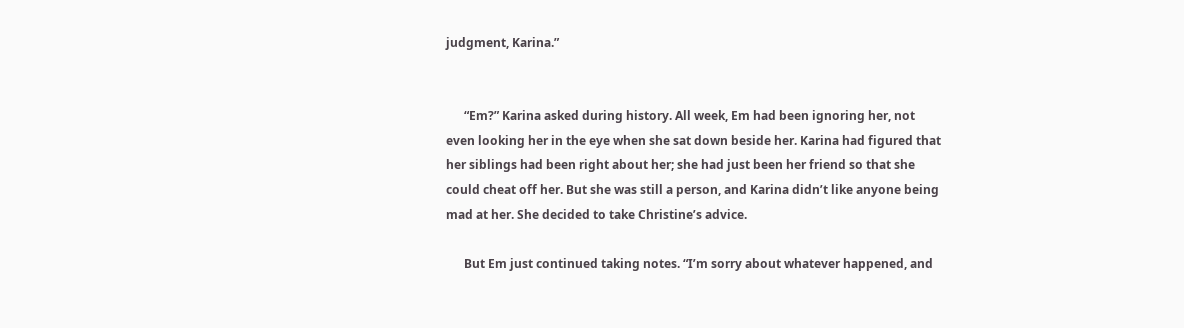judgment, Karina.”


      “Em?” Karina asked during history. All week, Em had been ignoring her, not even looking her in the eye when she sat down beside her. Karina had figured that her siblings had been right about her; she had just been her friend so that she could cheat off her. But she was still a person, and Karina didn’t like anyone being mad at her. She decided to take Christine’s advice.

      But Em just continued taking notes. “I’m sorry about whatever happened, and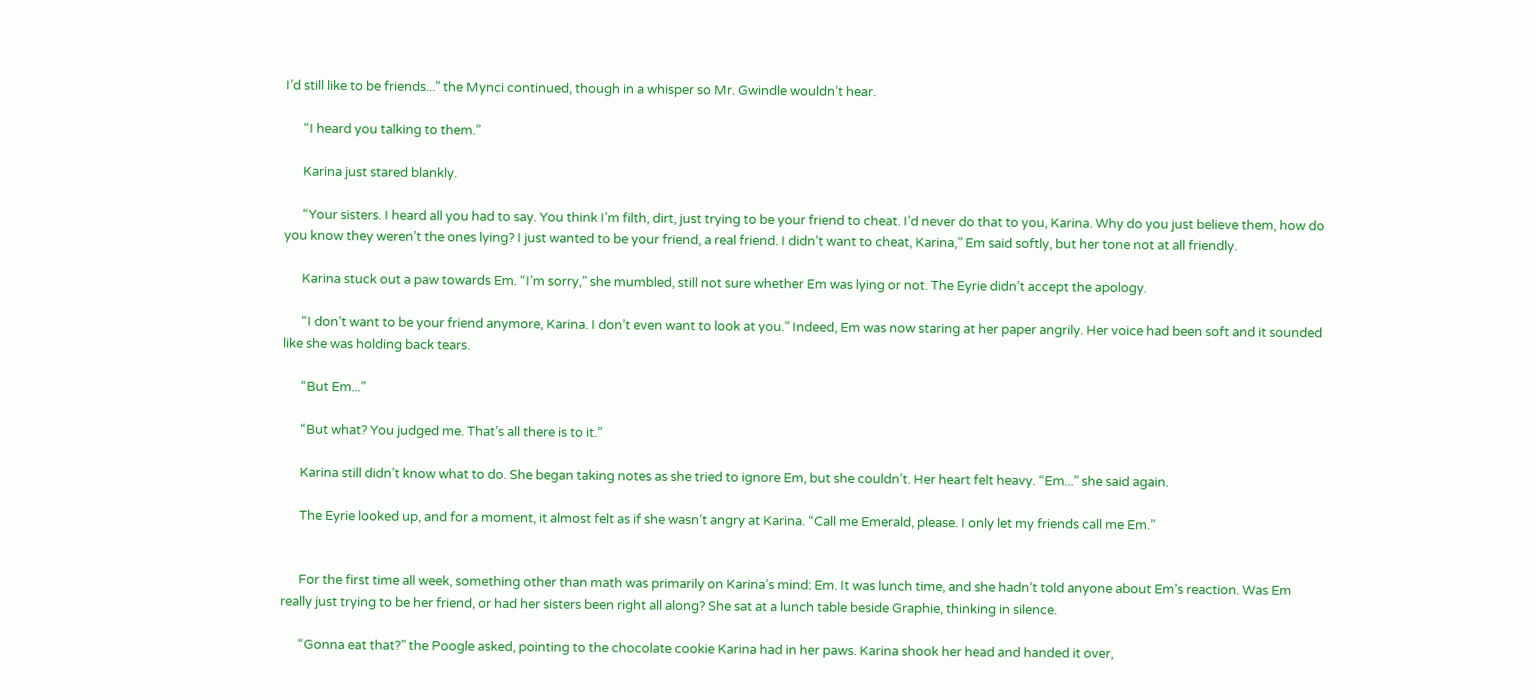I’d still like to be friends...” the Mynci continued, though in a whisper so Mr. Gwindle wouldn’t hear.

      “I heard you talking to them.”

      Karina just stared blankly.

      “Your sisters. I heard all you had to say. You think I’m filth, dirt, just trying to be your friend to cheat. I’d never do that to you, Karina. Why do you just believe them, how do you know they weren’t the ones lying? I just wanted to be your friend, a real friend. I didn’t want to cheat, Karina,” Em said softly, but her tone not at all friendly.

      Karina stuck out a paw towards Em. “I’m sorry,” she mumbled, still not sure whether Em was lying or not. The Eyrie didn’t accept the apology.

      “I don’t want to be your friend anymore, Karina. I don’t even want to look at you.” Indeed, Em was now staring at her paper angrily. Her voice had been soft and it sounded like she was holding back tears.

      “But Em...”

      “But what? You judged me. That’s all there is to it.”

      Karina still didn’t know what to do. She began taking notes as she tried to ignore Em, but she couldn’t. Her heart felt heavy. “Em...” she said again.

      The Eyrie looked up, and for a moment, it almost felt as if she wasn’t angry at Karina. “Call me Emerald, please. I only let my friends call me Em.”


      For the first time all week, something other than math was primarily on Karina’s mind: Em. It was lunch time, and she hadn’t told anyone about Em’s reaction. Was Em really just trying to be her friend, or had her sisters been right all along? She sat at a lunch table beside Graphie, thinking in silence.

      “Gonna eat that?” the Poogle asked, pointing to the chocolate cookie Karina had in her paws. Karina shook her head and handed it over,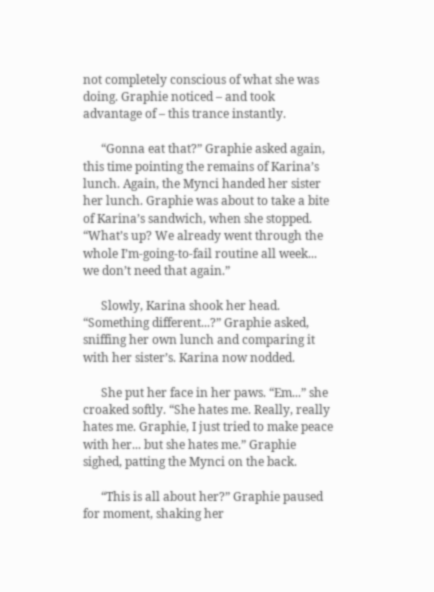not completely conscious of what she was doing. Graphie noticed – and took advantage of – this trance instantly.

      “Gonna eat that?” Graphie asked again, this time pointing the remains of Karina’s lunch. Again, the Mynci handed her sister her lunch. Graphie was about to take a bite of Karina’s sandwich, when she stopped. “What’s up? We already went through the whole I’m-going-to-fail routine all week... we don’t need that again.”

      Slowly, Karina shook her head. “Something different...?” Graphie asked, sniffing her own lunch and comparing it with her sister’s. Karina now nodded.

      She put her face in her paws. “Em...” she croaked softly. “She hates me. Really, really hates me. Graphie, I just tried to make peace with her... but she hates me.” Graphie sighed, patting the Mynci on the back.

      “This is all about her?” Graphie paused for moment, shaking her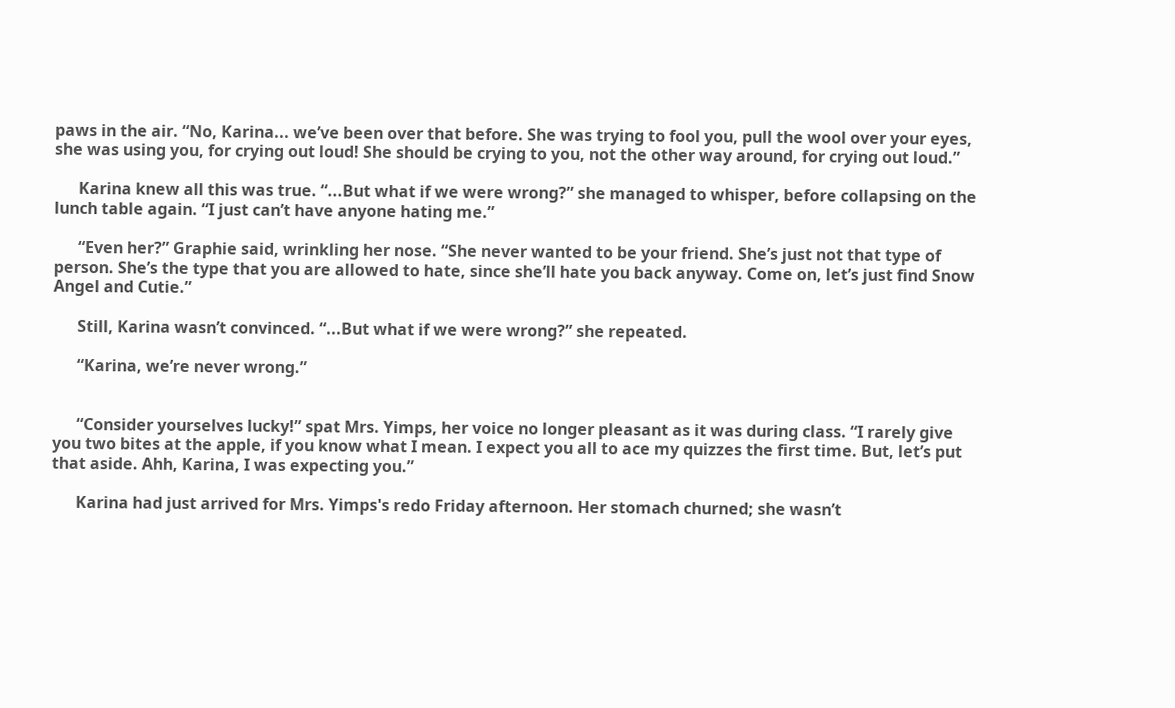paws in the air. “No, Karina... we’ve been over that before. She was trying to fool you, pull the wool over your eyes, she was using you, for crying out loud! She should be crying to you, not the other way around, for crying out loud.”

      Karina knew all this was true. “...But what if we were wrong?” she managed to whisper, before collapsing on the lunch table again. “I just can’t have anyone hating me.”

      “Even her?” Graphie said, wrinkling her nose. “She never wanted to be your friend. She’s just not that type of person. She’s the type that you are allowed to hate, since she’ll hate you back anyway. Come on, let’s just find Snow Angel and Cutie.”

      Still, Karina wasn’t convinced. “...But what if we were wrong?” she repeated.

      “Karina, we’re never wrong.”


      “Consider yourselves lucky!” spat Mrs. Yimps, her voice no longer pleasant as it was during class. “I rarely give you two bites at the apple, if you know what I mean. I expect you all to ace my quizzes the first time. But, let’s put that aside. Ahh, Karina, I was expecting you.”

      Karina had just arrived for Mrs. Yimps's redo Friday afternoon. Her stomach churned; she wasn’t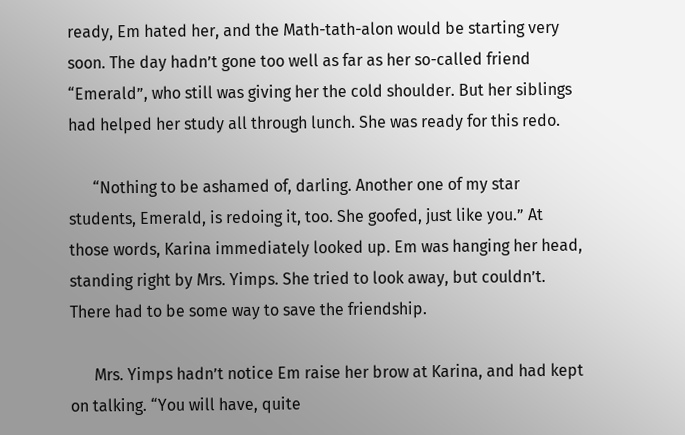ready, Em hated her, and the Math-tath-alon would be starting very soon. The day hadn’t gone too well as far as her so-called friend “Emerald”, who still was giving her the cold shoulder. But her siblings had helped her study all through lunch. She was ready for this redo.

      “Nothing to be ashamed of, darling. Another one of my star students, Emerald, is redoing it, too. She goofed, just like you.” At those words, Karina immediately looked up. Em was hanging her head, standing right by Mrs. Yimps. She tried to look away, but couldn’t. There had to be some way to save the friendship.

      Mrs. Yimps hadn’t notice Em raise her brow at Karina, and had kept on talking. “You will have, quite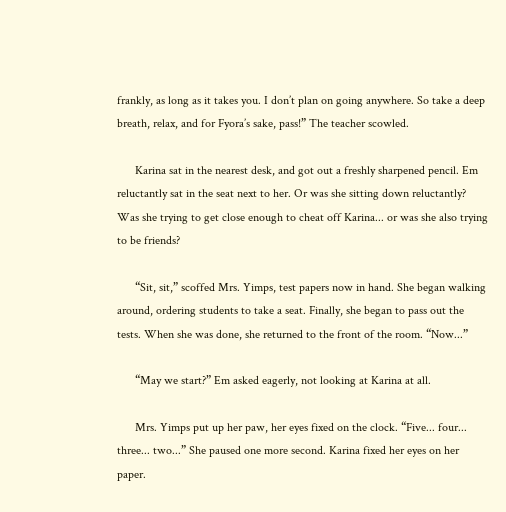frankly, as long as it takes you. I don’t plan on going anywhere. So take a deep breath, relax, and for Fyora’s sake, pass!” The teacher scowled.

      Karina sat in the nearest desk, and got out a freshly sharpened pencil. Em reluctantly sat in the seat next to her. Or was she sitting down reluctantly? Was she trying to get close enough to cheat off Karina... or was she also trying to be friends?

      “Sit, sit,” scoffed Mrs. Yimps, test papers now in hand. She began walking around, ordering students to take a seat. Finally, she began to pass out the tests. When she was done, she returned to the front of the room. “Now...”

      “May we start?” Em asked eagerly, not looking at Karina at all.

      Mrs. Yimps put up her paw, her eyes fixed on the clock. “Five... four... three... two...” She paused one more second. Karina fixed her eyes on her paper.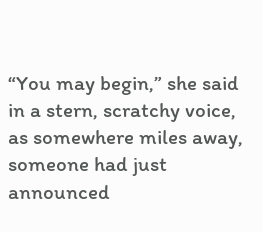“You may begin,” she said in a stern, scratchy voice, as somewhere miles away, someone had just announced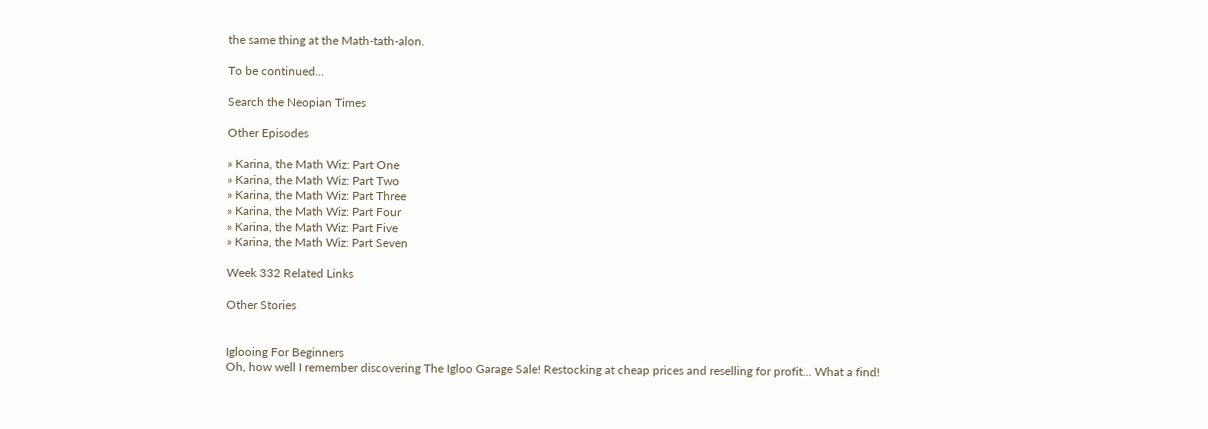the same thing at the Math-tath-alon.

To be continued...

Search the Neopian Times

Other Episodes

» Karina, the Math Wiz: Part One
» Karina, the Math Wiz: Part Two
» Karina, the Math Wiz: Part Three
» Karina, the Math Wiz: Part Four
» Karina, the Math Wiz: Part Five
» Karina, the Math Wiz: Part Seven

Week 332 Related Links

Other Stories


Iglooing For Beginners
Oh, how well I remember discovering The Igloo Garage Sale! Restocking at cheap prices and reselling for profit... What a find!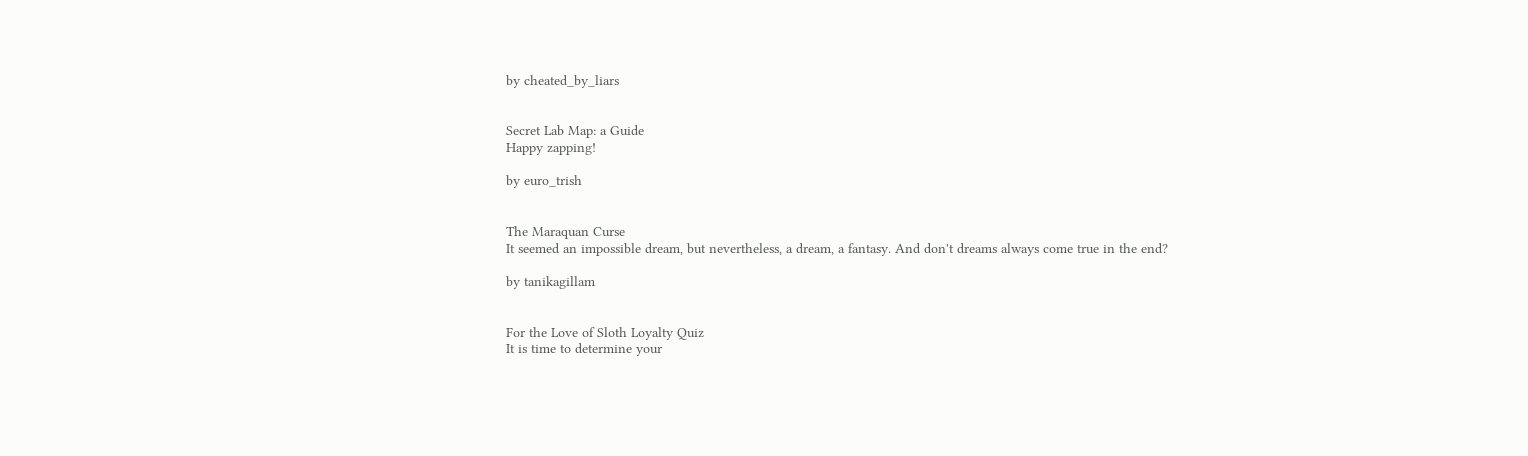by cheated_by_liars


Secret Lab Map: a Guide
Happy zapping!

by euro_trish


The Maraquan Curse
It seemed an impossible dream, but nevertheless, a dream, a fantasy. And don't dreams always come true in the end?

by tanikagillam


For the Love of Sloth Loyalty Quiz
It is time to determine your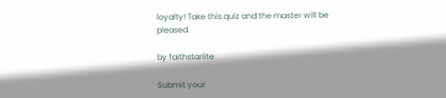loyalty! Take this quiz and the master will be pleased.

by faithstarlite

Submit your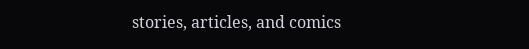stories, articles, and comics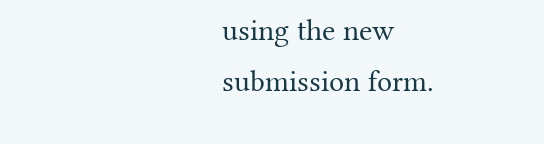using the new submission form.